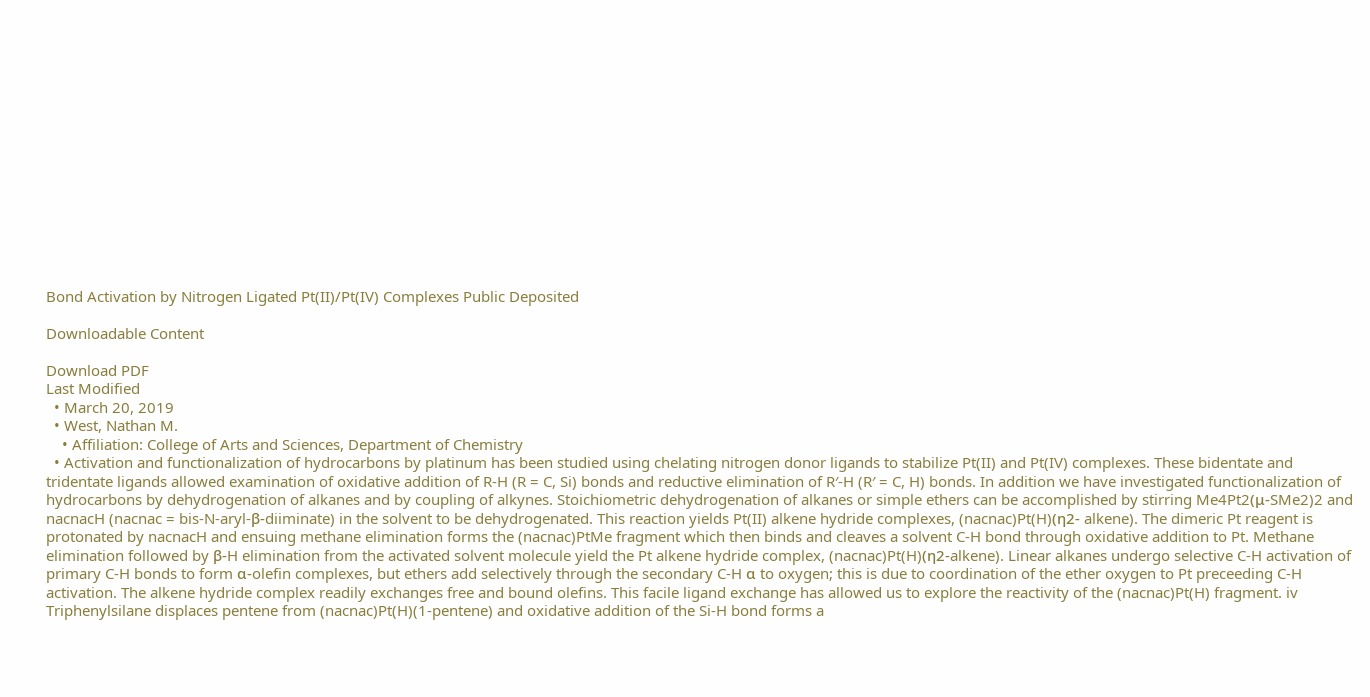Bond Activation by Nitrogen Ligated Pt(II)/Pt(IV) Complexes Public Deposited

Downloadable Content

Download PDF
Last Modified
  • March 20, 2019
  • West, Nathan M.
    • Affiliation: College of Arts and Sciences, Department of Chemistry
  • Activation and functionalization of hydrocarbons by platinum has been studied using chelating nitrogen donor ligands to stabilize Pt(II) and Pt(IV) complexes. These bidentate and tridentate ligands allowed examination of oxidative addition of R-H (R = C, Si) bonds and reductive elimination of R′-H (R′ = C, H) bonds. In addition we have investigated functionalization of hydrocarbons by dehydrogenation of alkanes and by coupling of alkynes. Stoichiometric dehydrogenation of alkanes or simple ethers can be accomplished by stirring Me4Pt2(μ-SMe2)2 and nacnacH (nacnac = bis-N-aryl-β-diiminate) in the solvent to be dehydrogenated. This reaction yields Pt(II) alkene hydride complexes, (nacnac)Pt(H)(η2- alkene). The dimeric Pt reagent is protonated by nacnacH and ensuing methane elimination forms the (nacnac)PtMe fragment which then binds and cleaves a solvent C-H bond through oxidative addition to Pt. Methane elimination followed by β-H elimination from the activated solvent molecule yield the Pt alkene hydride complex, (nacnac)Pt(H)(η2-alkene). Linear alkanes undergo selective C-H activation of primary C-H bonds to form α-olefin complexes, but ethers add selectively through the secondary C-H α to oxygen; this is due to coordination of the ether oxygen to Pt preceeding C-H activation. The alkene hydride complex readily exchanges free and bound olefins. This facile ligand exchange has allowed us to explore the reactivity of the (nacnac)Pt(H) fragment. iv Triphenylsilane displaces pentene from (nacnac)Pt(H)(1-pentene) and oxidative addition of the Si-H bond forms a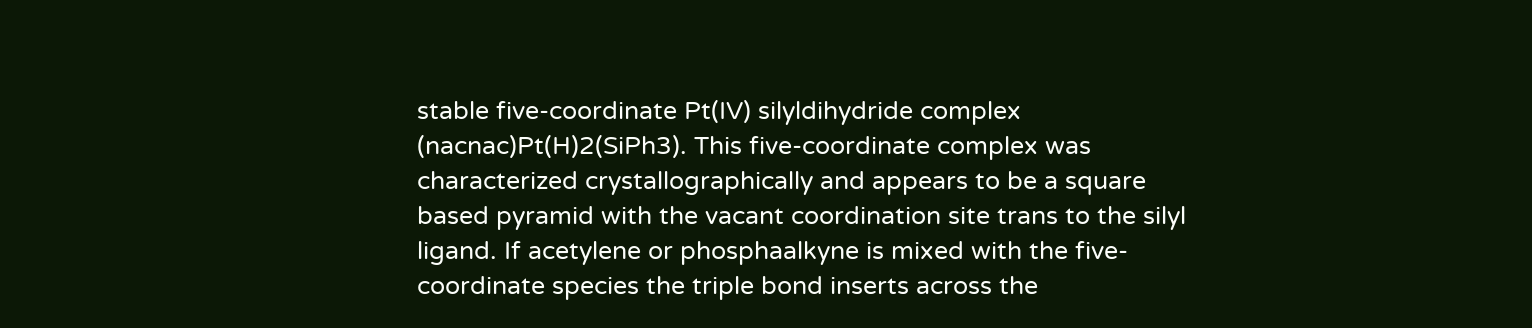stable five-coordinate Pt(IV) silyldihydride complex (nacnac)Pt(H)2(SiPh3). This five-coordinate complex was characterized crystallographically and appears to be a square based pyramid with the vacant coordination site trans to the silyl ligand. If acetylene or phosphaalkyne is mixed with the five-coordinate species the triple bond inserts across the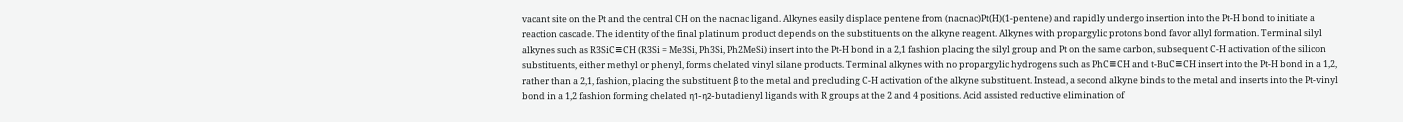vacant site on the Pt and the central CH on the nacnac ligand. Alkynes easily displace pentene from (nacnac)Pt(H)(1-pentene) and rapidly undergo insertion into the Pt-H bond to initiate a reaction cascade. The identity of the final platinum product depends on the substituents on the alkyne reagent. Alkynes with propargylic protons bond favor allyl formation. Terminal silyl alkynes such as R3SiC≡CH (R3Si = Me3Si, Ph3Si, Ph2MeSi) insert into the Pt-H bond in a 2,1 fashion placing the silyl group and Pt on the same carbon, subsequent C-H activation of the silicon substituents, either methyl or phenyl, forms chelated vinyl silane products. Terminal alkynes with no propargylic hydrogens such as PhC≡CH and t-BuC≡CH insert into the Pt-H bond in a 1,2, rather than a 2,1, fashion, placing the substituent β to the metal and precluding C-H activation of the alkyne substituent. Instead, a second alkyne binds to the metal and inserts into the Pt-vinyl bond in a 1,2 fashion forming chelated η1-η2-butadienyl ligands with R groups at the 2 and 4 positions. Acid assisted reductive elimination of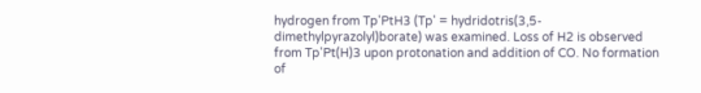hydrogen from Tp'PtH3 (Tp' = hydridotris(3,5- dimethylpyrazolyl)borate) was examined. Loss of H2 is observed from Tp'Pt(H)3 upon protonation and addition of CO. No formation of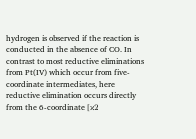hydrogen is observed if the reaction is conducted in the absence of CO. In contrast to most reductive eliminations from Pt(IV) which occur from five-coordinate intermediates, here reductive elimination occurs directly from the 6-coordinate [κ2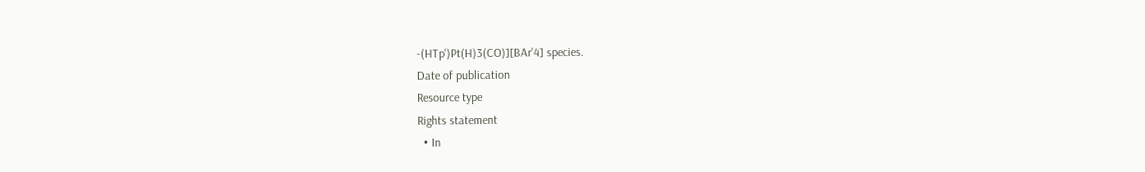-(HTp')Pt(H)3(CO)][BAr'4] species.
Date of publication
Resource type
Rights statement
  • In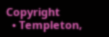Copyright
  • Templeton,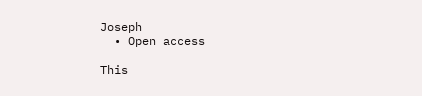Joseph
  • Open access

This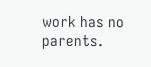work has no parents.